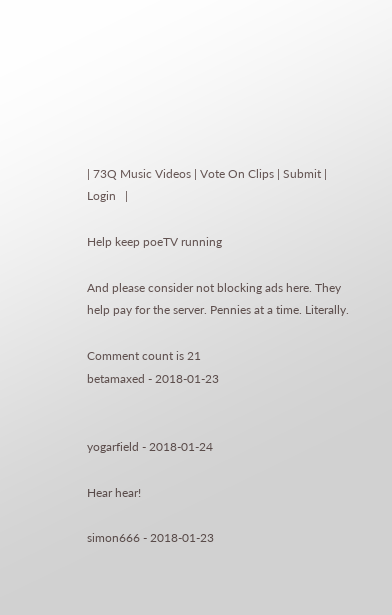| 73Q Music Videos | Vote On Clips | Submit | Login   |

Help keep poeTV running

And please consider not blocking ads here. They help pay for the server. Pennies at a time. Literally.

Comment count is 21
betamaxed - 2018-01-23


yogarfield - 2018-01-24

Hear hear!

simon666 - 2018-01-23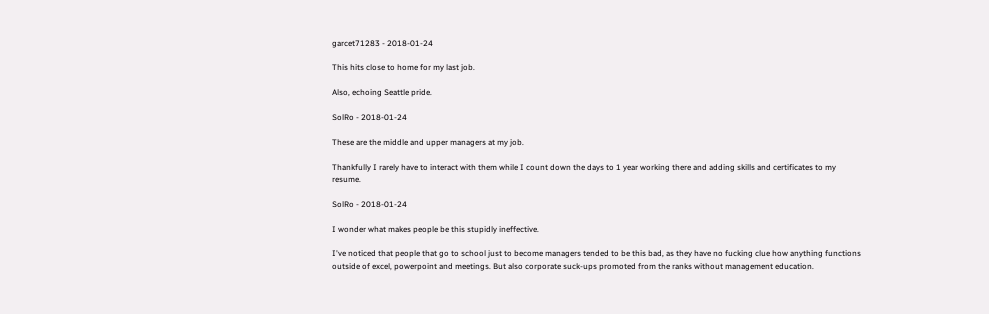garcet71283 - 2018-01-24

This hits close to home for my last job.

Also, echoing Seattle pride.

SolRo - 2018-01-24

These are the middle and upper managers at my job.

Thankfully I rarely have to interact with them while I count down the days to 1 year working there and adding skills and certificates to my resume.

SolRo - 2018-01-24

I wonder what makes people be this stupidly ineffective.

I've noticed that people that go to school just to become managers tended to be this bad, as they have no fucking clue how anything functions outside of excel, powerpoint and meetings. But also corporate suck-ups promoted from the ranks without management education.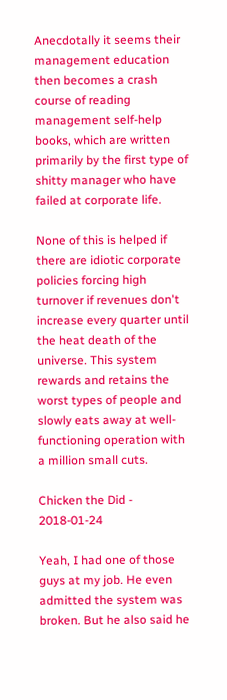Anecdotally it seems their management education then becomes a crash course of reading management self-help books, which are written primarily by the first type of shitty manager who have failed at corporate life.

None of this is helped if there are idiotic corporate policies forcing high turnover if revenues don't increase every quarter until the heat death of the universe. This system rewards and retains the worst types of people and slowly eats away at well-functioning operation with a million small cuts.

Chicken the Did - 2018-01-24

Yeah, I had one of those guys at my job. He even admitted the system was broken. But he also said he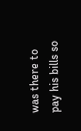was there to pay his bills so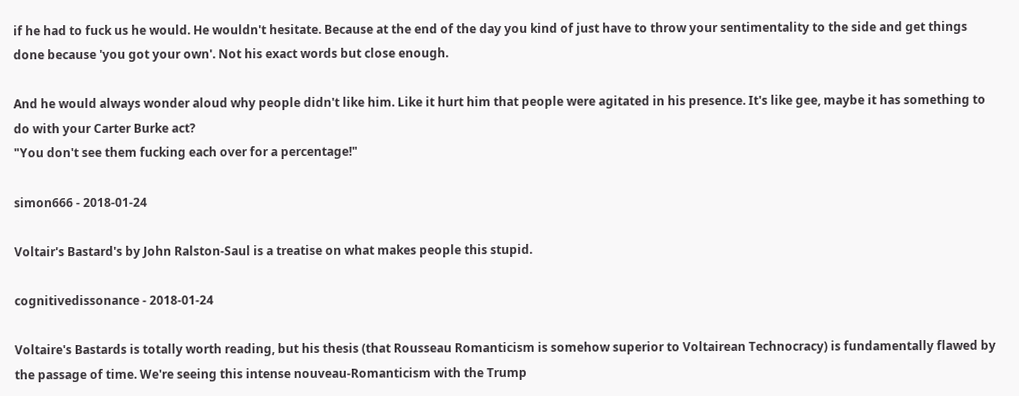if he had to fuck us he would. He wouldn't hesitate. Because at the end of the day you kind of just have to throw your sentimentality to the side and get things done because 'you got your own'. Not his exact words but close enough.

And he would always wonder aloud why people didn't like him. Like it hurt him that people were agitated in his presence. It's like gee, maybe it has something to do with your Carter Burke act?
"You don't see them fucking each over for a percentage!"

simon666 - 2018-01-24

Voltair's Bastard's by John Ralston-Saul is a treatise on what makes people this stupid.

cognitivedissonance - 2018-01-24

Voltaire's Bastards is totally worth reading, but his thesis (that Rousseau Romanticism is somehow superior to Voltairean Technocracy) is fundamentally flawed by the passage of time. We're seeing this intense nouveau-Romanticism with the Trump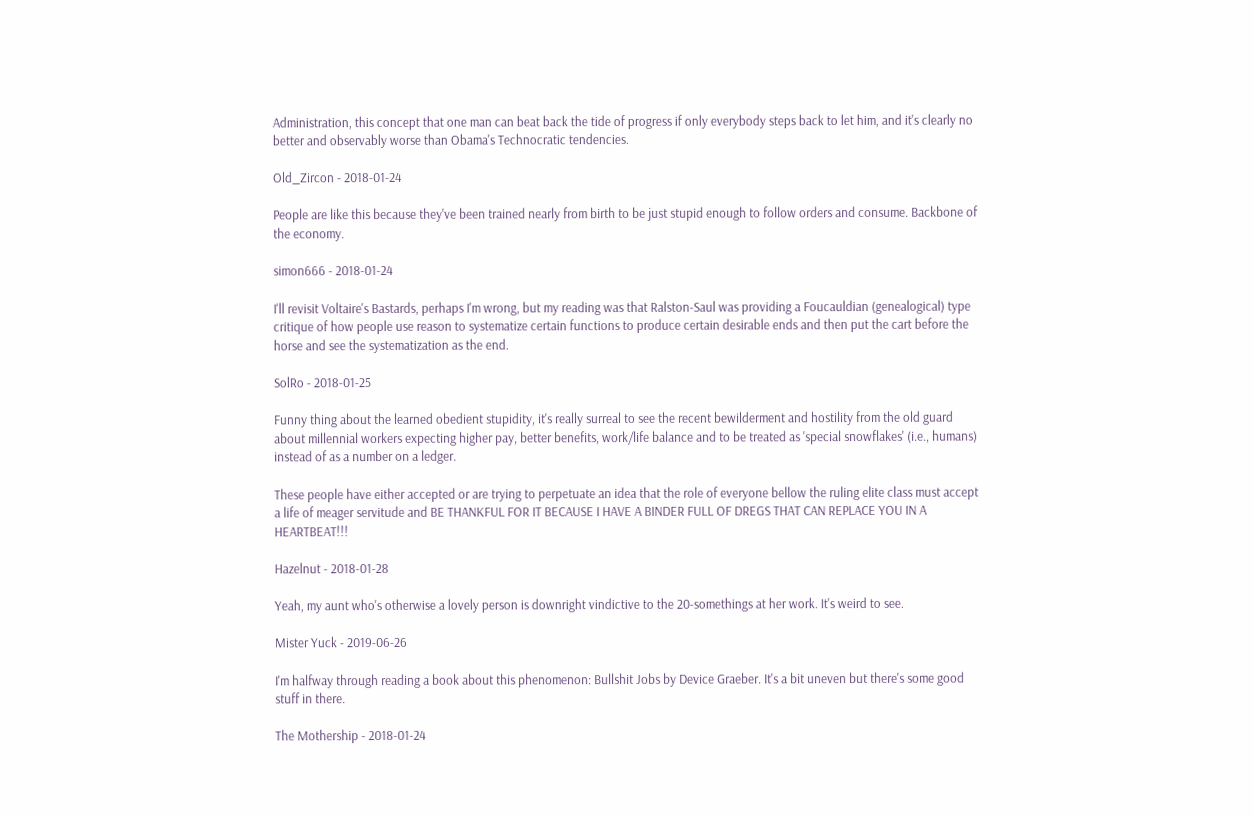Administration, this concept that one man can beat back the tide of progress if only everybody steps back to let him, and it's clearly no better and observably worse than Obama's Technocratic tendencies.

Old_Zircon - 2018-01-24

People are like this because they've been trained nearly from birth to be just stupid enough to follow orders and consume. Backbone of the economy.

simon666 - 2018-01-24

I'll revisit Voltaire's Bastards, perhaps I'm wrong, but my reading was that Ralston-Saul was providing a Foucauldian (genealogical) type critique of how people use reason to systematize certain functions to produce certain desirable ends and then put the cart before the horse and see the systematization as the end.

SolRo - 2018-01-25

Funny thing about the learned obedient stupidity, it's really surreal to see the recent bewilderment and hostility from the old guard about millennial workers expecting higher pay, better benefits, work/life balance and to be treated as 'special snowflakes' (i.e., humans) instead of as a number on a ledger.

These people have either accepted or are trying to perpetuate an idea that the role of everyone bellow the ruling elite class must accept a life of meager servitude and BE THANKFUL FOR IT BECAUSE I HAVE A BINDER FULL OF DREGS THAT CAN REPLACE YOU IN A HEARTBEAT!!!

Hazelnut - 2018-01-28

Yeah, my aunt who's otherwise a lovely person is downright vindictive to the 20-somethings at her work. It's weird to see.

Mister Yuck - 2019-06-26

I'm halfway through reading a book about this phenomenon: Bullshit Jobs by Device Graeber. It's a bit uneven but there's some good stuff in there.

The Mothership - 2018-01-24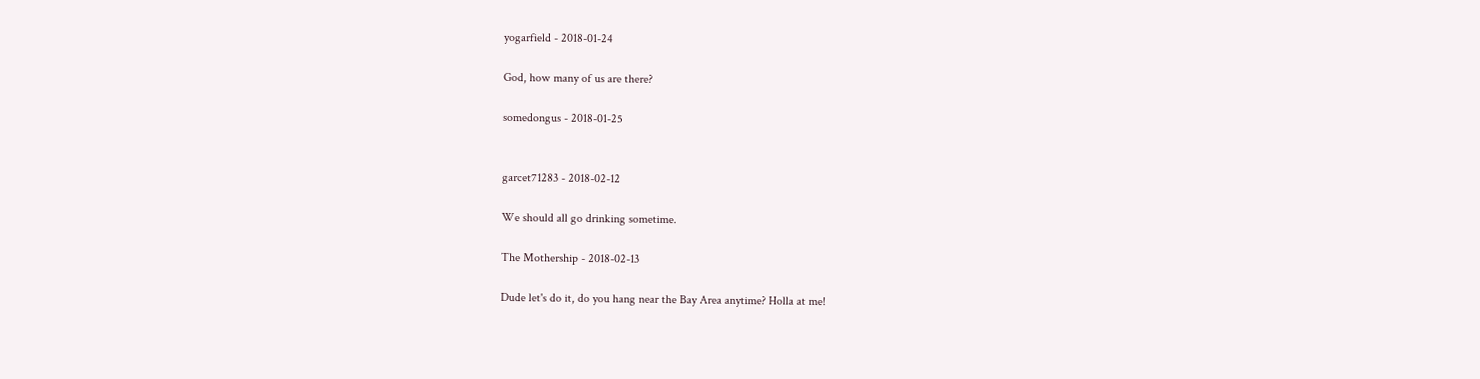yogarfield - 2018-01-24

God, how many of us are there?

somedongus - 2018-01-25


garcet71283 - 2018-02-12

We should all go drinking sometime.

The Mothership - 2018-02-13

Dude let's do it, do you hang near the Bay Area anytime? Holla at me!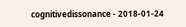cognitivedissonance - 2018-01-24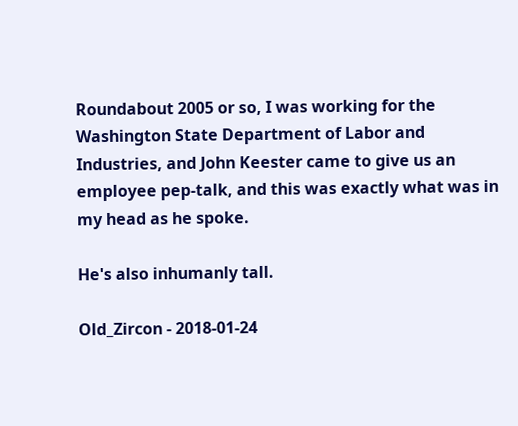Roundabout 2005 or so, I was working for the Washington State Department of Labor and Industries, and John Keester came to give us an employee pep-talk, and this was exactly what was in my head as he spoke.

He's also inhumanly tall.

Old_Zircon - 2018-01-24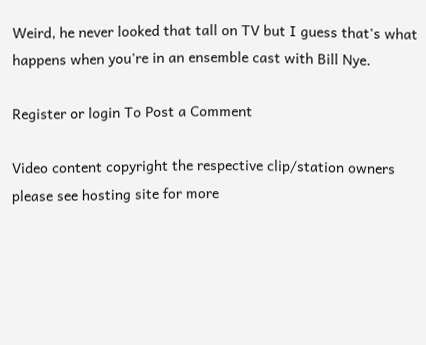Weird, he never looked that tall on TV but I guess that's what happens when you're in an ensemble cast with Bill Nye.

Register or login To Post a Comment

Video content copyright the respective clip/station owners please see hosting site for more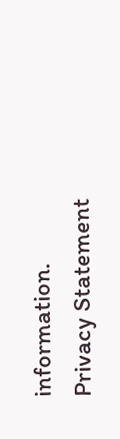information.
Privacy Statement